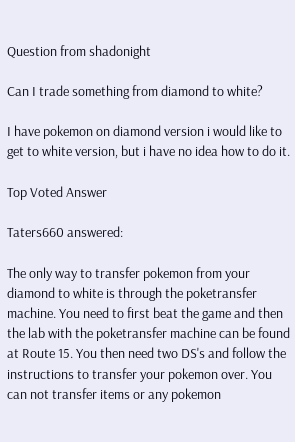Question from shadonight

Can I trade something from diamond to white?

I have pokemon on diamond version i would like to get to white version, but i have no idea how to do it.

Top Voted Answer

Taters660 answered:

The only way to transfer pokemon from your diamond to white is through the poketransfer machine. You need to first beat the game and then the lab with the poketransfer machine can be found at Route 15. You then need two DS's and follow the instructions to transfer your pokemon over. You can not transfer items or any pokemon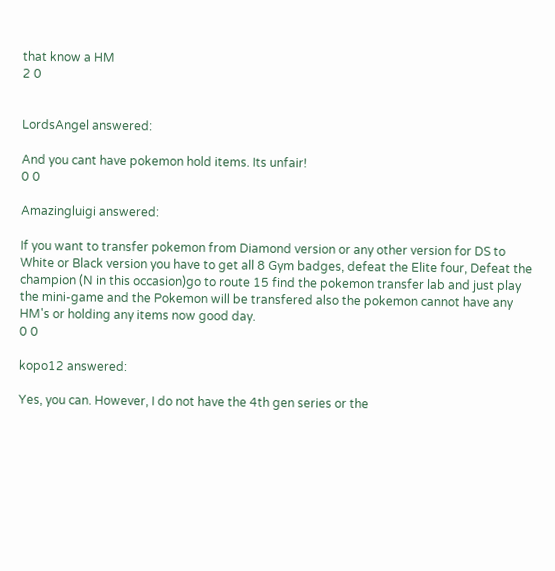that know a HM
2 0


LordsAngel answered:

And you cant have pokemon hold items. Its unfair!
0 0

Amazingluigi answered:

If you want to transfer pokemon from Diamond version or any other version for DS to White or Black version you have to get all 8 Gym badges, defeat the Elite four, Defeat the champion (N in this occasion)go to route 15 find the pokemon transfer lab and just play the mini-game and the Pokemon will be transfered also the pokemon cannot have any HM's or holding any items now good day.
0 0

kopo12 answered:

Yes, you can. However, I do not have the 4th gen series or the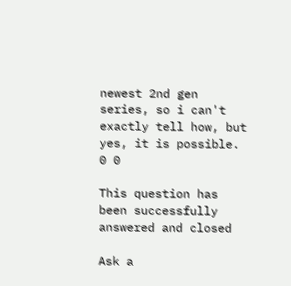newest 2nd gen series, so i can't exactly tell how, but yes, it is possible.
0 0

This question has been successfully answered and closed

Ask a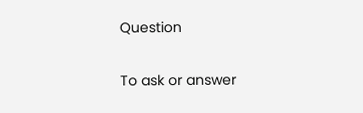Question

To ask or answer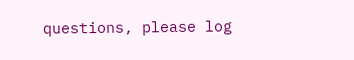questions, please log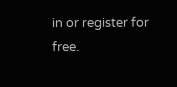in or register for free.